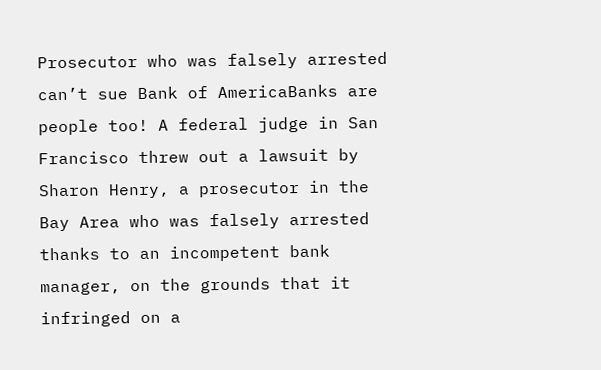Prosecutor who was falsely arrested can’t sue Bank of AmericaBanks are people too! A federal judge in San Francisco threw out a lawsuit by Sharon Henry, a prosecutor in the Bay Area who was falsely arrested thanks to an incompetent bank manager, on the grounds that it infringed on a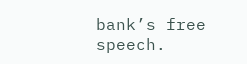bank’s free speech.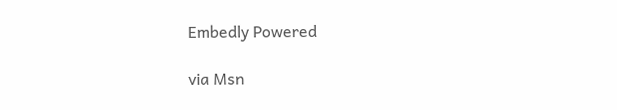Embedly Powered

via Msn